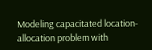Modeling capacitated location-allocation problem with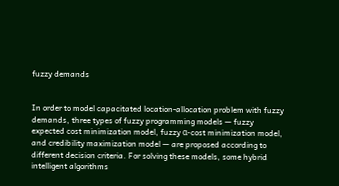fuzzy demands


In order to model capacitated location-allocation problem with fuzzy demands, three types of fuzzy programming models — fuzzy expected cost minimization model, fuzzy α-cost minimization model, and credibility maximization model — are proposed according to different decision criteria. For solving these models, some hybrid intelligent algorithms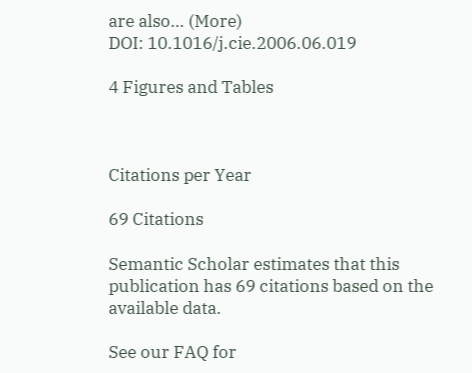are also… (More)
DOI: 10.1016/j.cie.2006.06.019

4 Figures and Tables



Citations per Year

69 Citations

Semantic Scholar estimates that this publication has 69 citations based on the available data.

See our FAQ for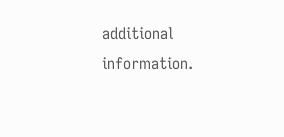additional information.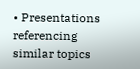• Presentations referencing similar topics